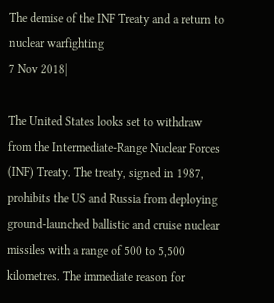The demise of the INF Treaty and a return to nuclear warfighting
7 Nov 2018|

The United States looks set to withdraw from the Intermediate-Range Nuclear Forces (INF) Treaty. The treaty, signed in 1987, prohibits the US and Russia from deploying ground-launched ballistic and cruise nuclear missiles with a range of 500 to 5,500 kilometres. The immediate reason for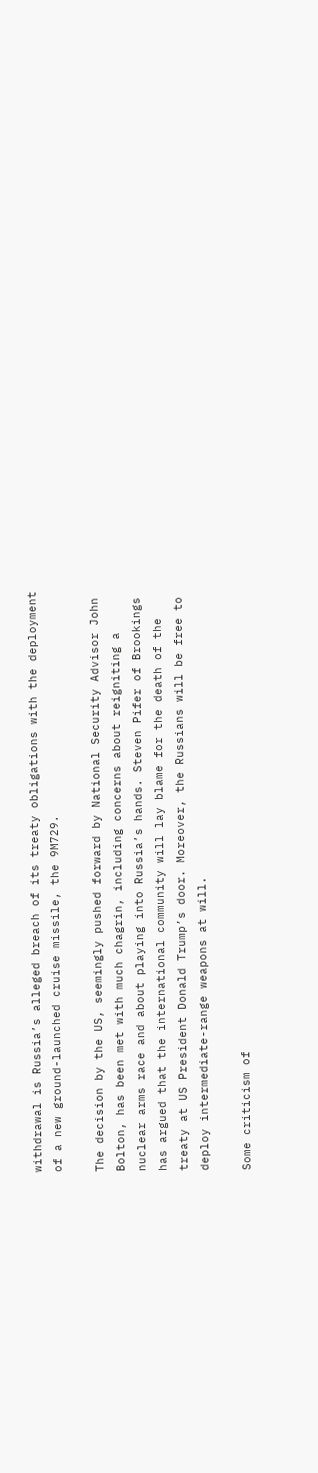withdrawal is Russia’s alleged breach of its treaty obligations with the deployment of a new ground-launched cruise missile, the 9M729.

The decision by the US, seemingly pushed forward by National Security Advisor John Bolton, has been met with much chagrin, including concerns about reigniting a nuclear arms race and about playing into Russia’s hands. Steven Pifer of Brookings has argued that the international community will lay blame for the death of the treaty at US President Donald Trump’s door. Moreover, the Russians will be free to deploy intermediate-range weapons at will.

Some criticism of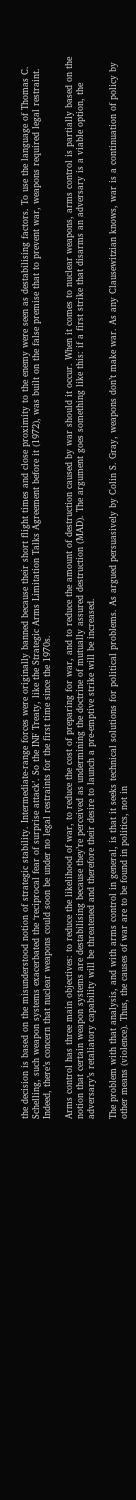the decision is based on the misunderstood notion of strategic stability. Intermediate-range forces were originally banned because their short flight times and close proximity to the enemy were seen as destabilising factors. To use the language of Thomas C. Schelling, such weapon systems exacerbated the ‘reciprocal fear of surprise attack’. So the INF Treaty, like the Strategic Arms Limitation Talks Agreement before it (1972), was built on the false premise that to prevent war, weapons required legal restraint. Indeed, there’s concern that nuclear weapons could soon be under no legal restraints for the first time since the 1970s.

Arms control has three main objectives: to reduce the likelihood of war, to reduce the cost of preparing for war, and to reduce the amount of destruction caused by war should it occur. When it comes to nuclear weapons, arms control is partially based on the notion that certain weapon systems are destabilising because they’re perceived as undermining the doctrine of mutually assured destruction (MAD). The argument goes something like this: if a first strike that disarms an adversary is a viable option, the adversary’s retaliatory capability will be threatened and therefore their desire to launch a pre-emptive strike will be increased.

The problem with that analysis, and with arms control in general, is that it seeks technical solutions for political problems. As argued persuasively by Colin S. Gray, weapons don’t make war. As any Clausewitzian knows, war is a continuation of policy by other means (violence). Thus, the causes of war are to be found in politics, not in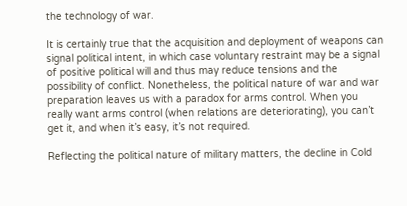the technology of war.

It is certainly true that the acquisition and deployment of weapons can signal political intent, in which case voluntary restraint may be a signal of positive political will and thus may reduce tensions and the possibility of conflict. Nonetheless, the political nature of war and war preparation leaves us with a paradox for arms control. When you really want arms control (when relations are deteriorating), you can’t get it, and when it’s easy, it’s not required.

Reflecting the political nature of military matters, the decline in Cold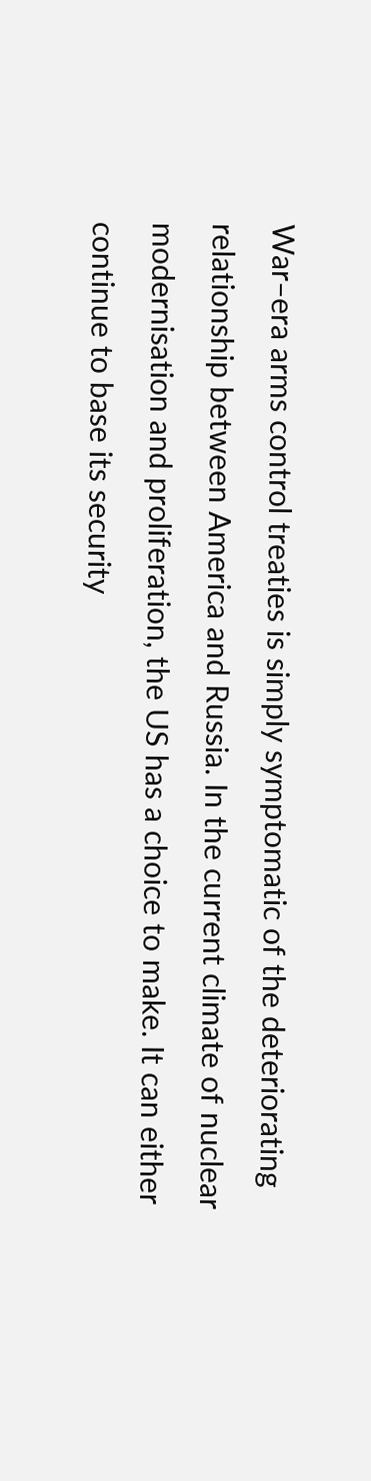War–era arms control treaties is simply symptomatic of the deteriorating relationship between America and Russia. In the current climate of nuclear modernisation and proliferation, the US has a choice to make. It can either continue to base its security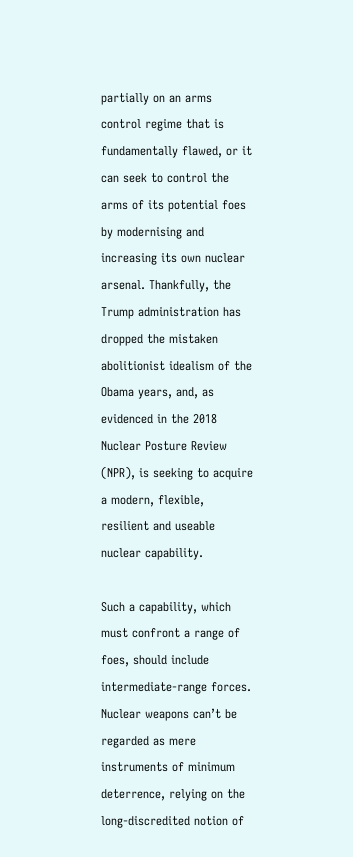partially on an arms control regime that is fundamentally flawed, or it can seek to control the arms of its potential foes by modernising and increasing its own nuclear arsenal. Thankfully, the Trump administration has dropped the mistaken abolitionist idealism of the Obama years, and, as evidenced in the 2018 Nuclear Posture Review (NPR), is seeking to acquire a modern, flexible, resilient and useable nuclear capability.

Such a capability, which must confront a range of foes, should include intermediate-range forces. Nuclear weapons can’t be regarded as mere instruments of minimum deterrence, relying on the long-discredited notion of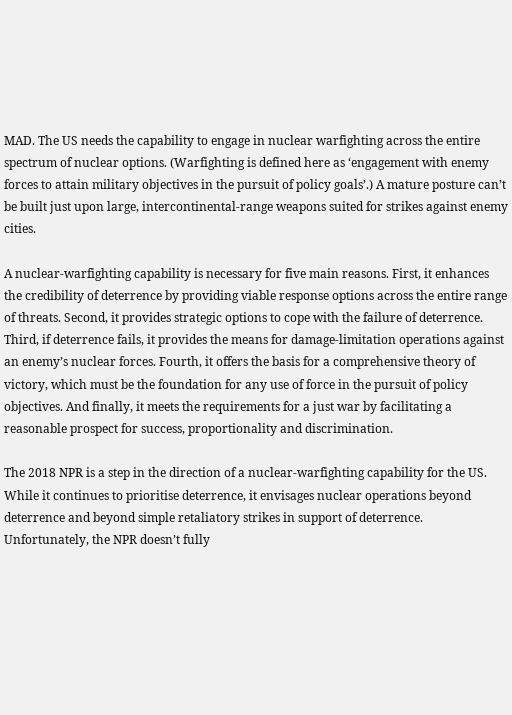MAD. The US needs the capability to engage in nuclear warfighting across the entire spectrum of nuclear options. (Warfighting is defined here as ‘engagement with enemy forces to attain military objectives in the pursuit of policy goals’.) A mature posture can’t be built just upon large, intercontinental-range weapons suited for strikes against enemy cities.

A nuclear-warfighting capability is necessary for five main reasons. First, it enhances the credibility of deterrence by providing viable response options across the entire range of threats. Second, it provides strategic options to cope with the failure of deterrence. Third, if deterrence fails, it provides the means for damage-limitation operations against an enemy’s nuclear forces. Fourth, it offers the basis for a comprehensive theory of victory, which must be the foundation for any use of force in the pursuit of policy objectives. And finally, it meets the requirements for a just war by facilitating a reasonable prospect for success, proportionality and discrimination.

The 2018 NPR is a step in the direction of a nuclear-warfighting capability for the US. While it continues to prioritise deterrence, it envisages nuclear operations beyond deterrence and beyond simple retaliatory strikes in support of deterrence. Unfortunately, the NPR doesn’t fully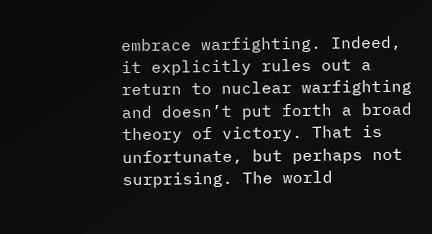embrace warfighting. Indeed, it explicitly rules out a return to nuclear warfighting and doesn’t put forth a broad theory of victory. That is unfortunate, but perhaps not surprising. The world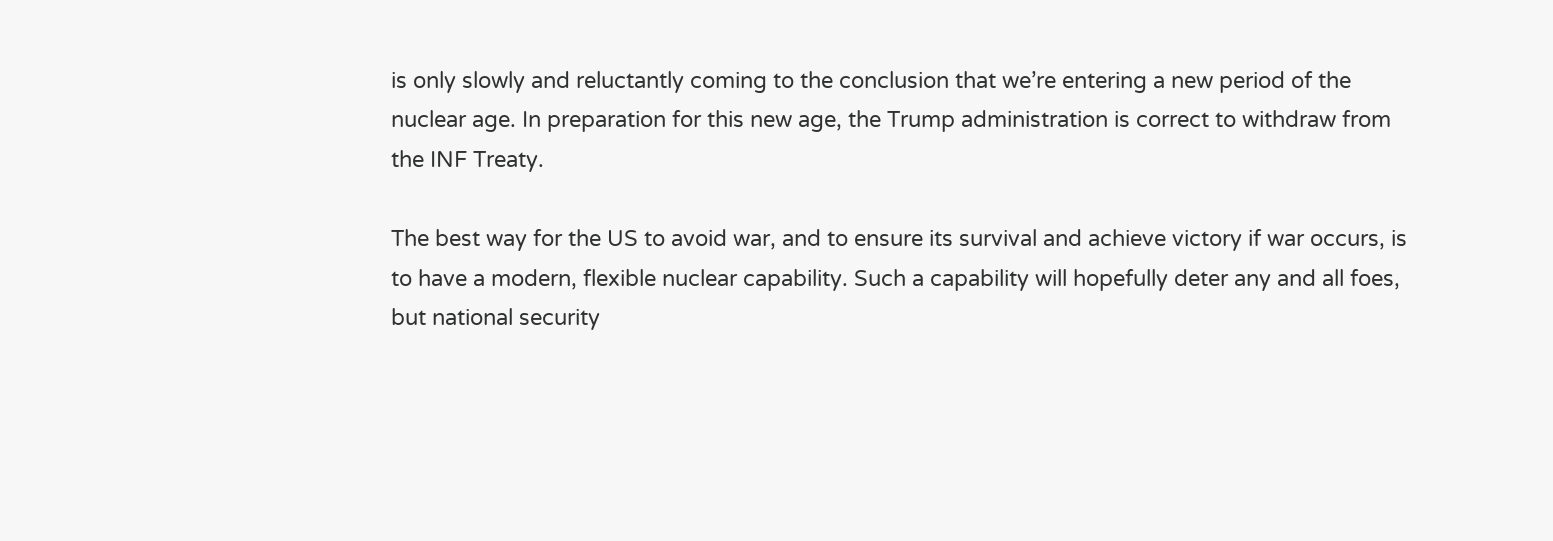is only slowly and reluctantly coming to the conclusion that we’re entering a new period of the nuclear age. In preparation for this new age, the Trump administration is correct to withdraw from the INF Treaty.

The best way for the US to avoid war, and to ensure its survival and achieve victory if war occurs, is to have a modern, flexible nuclear capability. Such a capability will hopefully deter any and all foes, but national security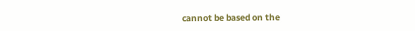cannot be based on the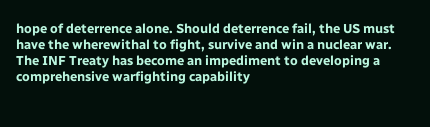hope of deterrence alone. Should deterrence fail, the US must have the wherewithal to fight, survive and win a nuclear war. The INF Treaty has become an impediment to developing a comprehensive warfighting capability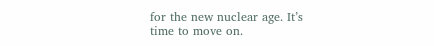for the new nuclear age. It’s time to move on.